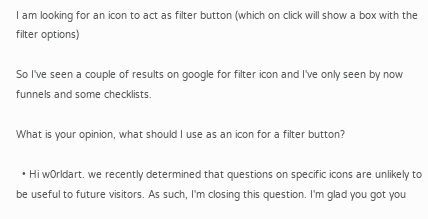I am looking for an icon to act as filter button (which on click will show a box with the filter options)

So I've seen a couple of results on google for filter icon and I've only seen by now funnels and some checklists.

What is your opinion, what should I use as an icon for a filter button?

  • Hi w0rldart. we recently determined that questions on specific icons are unlikely to be useful to future visitors. As such, I'm closing this question. I'm glad you got you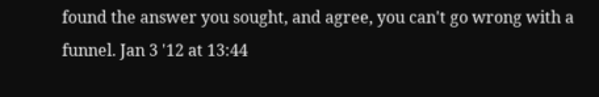found the answer you sought, and agree, you can't go wrong with a funnel. Jan 3 '12 at 13:44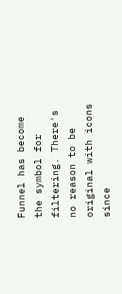Funnel has become the symbol for filtering. There's no reason to be original with icons since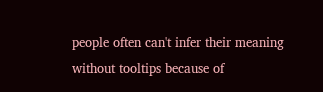people often can't infer their meaning without tooltips because of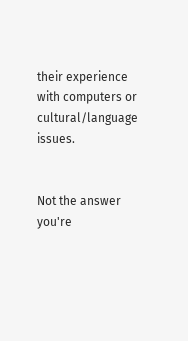their experience with computers or cultural/language issues.


Not the answer you're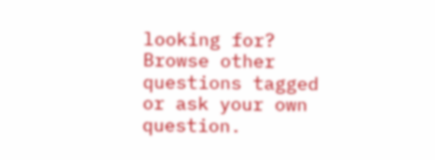looking for? Browse other questions tagged or ask your own question.